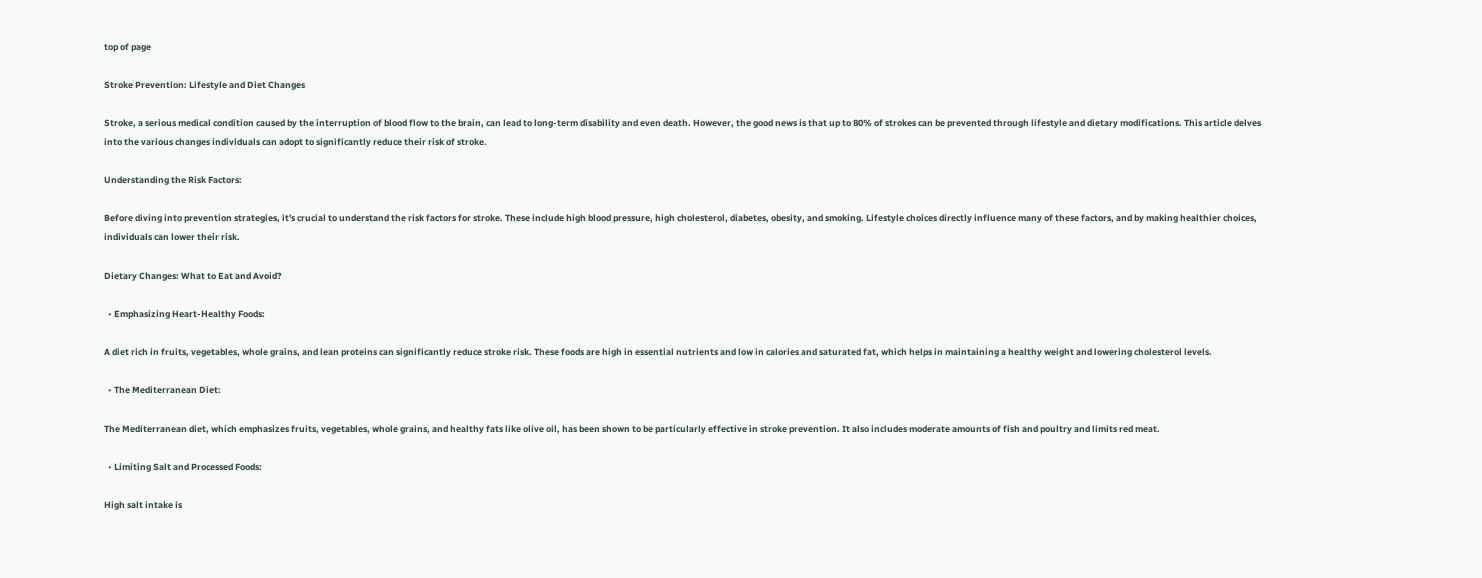top of page

Stroke Prevention: Lifestyle and Diet Changes

Stroke, a serious medical condition caused by the interruption of blood flow to the brain, can lead to long-term disability and even death. However, the good news is that up to 80% of strokes can be prevented through lifestyle and dietary modifications. This article delves into the various changes individuals can adopt to significantly reduce their risk of stroke.

Understanding the Risk Factors:

Before diving into prevention strategies, it's crucial to understand the risk factors for stroke. These include high blood pressure, high cholesterol, diabetes, obesity, and smoking. Lifestyle choices directly influence many of these factors, and by making healthier choices, individuals can lower their risk.

Dietary Changes: What to Eat and Avoid?

  • Emphasizing Heart-Healthy Foods:

A diet rich in fruits, vegetables, whole grains, and lean proteins can significantly reduce stroke risk. These foods are high in essential nutrients and low in calories and saturated fat, which helps in maintaining a healthy weight and lowering cholesterol levels.

  • The Mediterranean Diet:

The Mediterranean diet, which emphasizes fruits, vegetables, whole grains, and healthy fats like olive oil, has been shown to be particularly effective in stroke prevention. It also includes moderate amounts of fish and poultry and limits red meat.

  • Limiting Salt and Processed Foods:

High salt intake is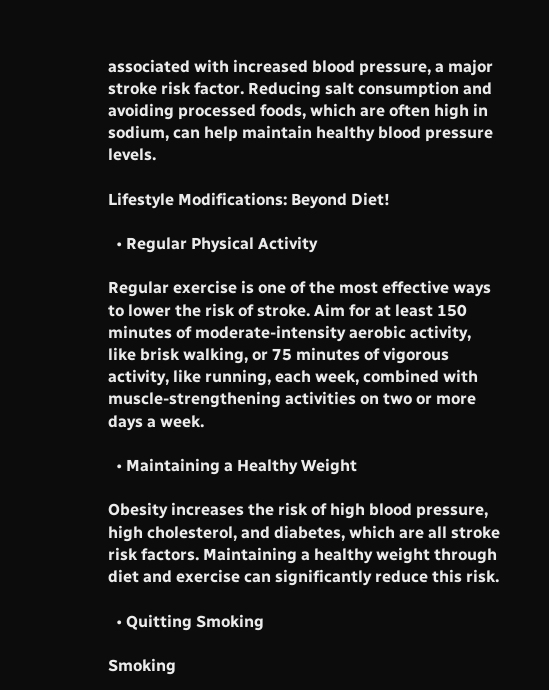associated with increased blood pressure, a major stroke risk factor. Reducing salt consumption and avoiding processed foods, which are often high in sodium, can help maintain healthy blood pressure levels.

Lifestyle Modifications: Beyond Diet!

  • Regular Physical Activity

Regular exercise is one of the most effective ways to lower the risk of stroke. Aim for at least 150 minutes of moderate-intensity aerobic activity, like brisk walking, or 75 minutes of vigorous activity, like running, each week, combined with muscle-strengthening activities on two or more days a week.

  • Maintaining a Healthy Weight

Obesity increases the risk of high blood pressure, high cholesterol, and diabetes, which are all stroke risk factors. Maintaining a healthy weight through diet and exercise can significantly reduce this risk.

  • Quitting Smoking

Smoking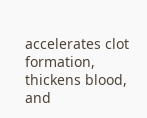accelerates clot formation, thickens blood, and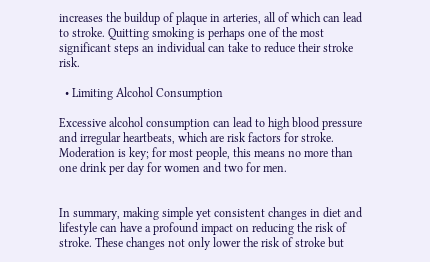increases the buildup of plaque in arteries, all of which can lead to stroke. Quitting smoking is perhaps one of the most significant steps an individual can take to reduce their stroke risk.

  • Limiting Alcohol Consumption

Excessive alcohol consumption can lead to high blood pressure and irregular heartbeats, which are risk factors for stroke. Moderation is key; for most people, this means no more than one drink per day for women and two for men.


In summary, making simple yet consistent changes in diet and lifestyle can have a profound impact on reducing the risk of stroke. These changes not only lower the risk of stroke but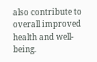also contribute to overall improved health and well-being.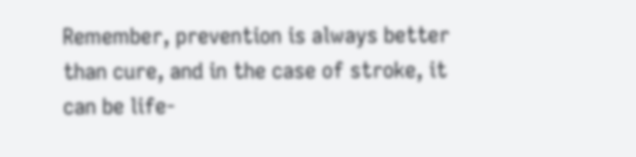Remember, prevention is always better than cure, and in the case of stroke, it can be life-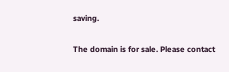saving.

The domain is for sale. Please contact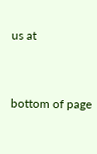us at


bottom of page